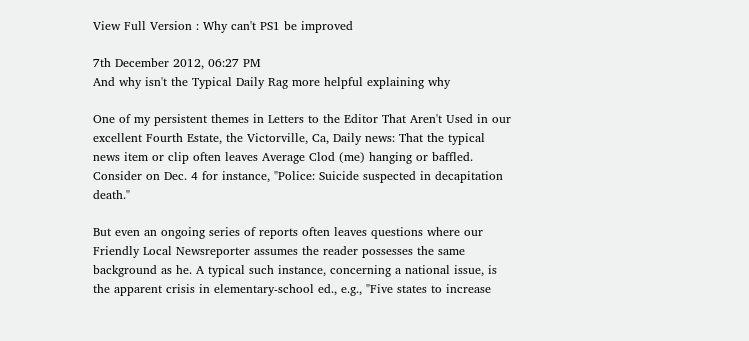View Full Version : Why can't PS1 be improved

7th December 2012, 06:27 PM
And why isn't the Typical Daily Rag more helpful explaining why

One of my persistent themes in Letters to the Editor That Aren't Used in our excellent Fourth Estate, the Victorville, Ca, Daily news: That the typical news item or clip often leaves Average Clod (me) hanging or baffled. Consider on Dec. 4 for instance, "Police: Suicide suspected in decapitation death."

But even an ongoing series of reports often leaves questions where our Friendly Local Newsreporter assumes the reader possesses the same background as he. A typical such instance, concerning a national issue, is the apparent crisis in elementary-school ed., e.g., "Five states to increase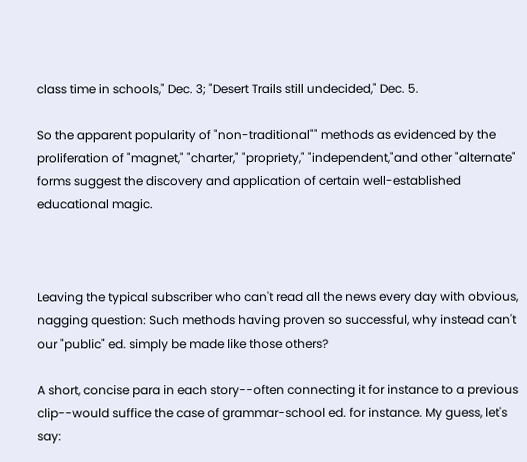class time in schools," Dec. 3; "Desert Trails still undecided," Dec. 5.

So the apparent popularity of "non-traditional"" methods as evidenced by the proliferation of "magnet," "charter," "propriety," "independent,"and other "alternate" forms suggest the discovery and application of certain well-established educational magic.



Leaving the typical subscriber who can't read all the news every day with obvious, nagging question: Such methods having proven so successful, why instead can't our "public" ed. simply be made like those others?

A short, concise para in each story--often connecting it for instance to a previous clip--would suffice the case of grammar-school ed. for instance. My guess, let's say: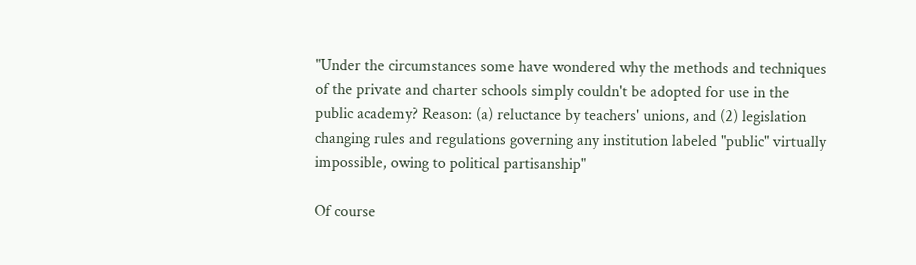"Under the circumstances some have wondered why the methods and techniques of the private and charter schools simply couldn't be adopted for use in the public academy? Reason: (a) reluctance by teachers' unions, and (2) legislation changing rules and regulations governing any institution labeled "public" virtually impossible, owing to political partisanship"

Of course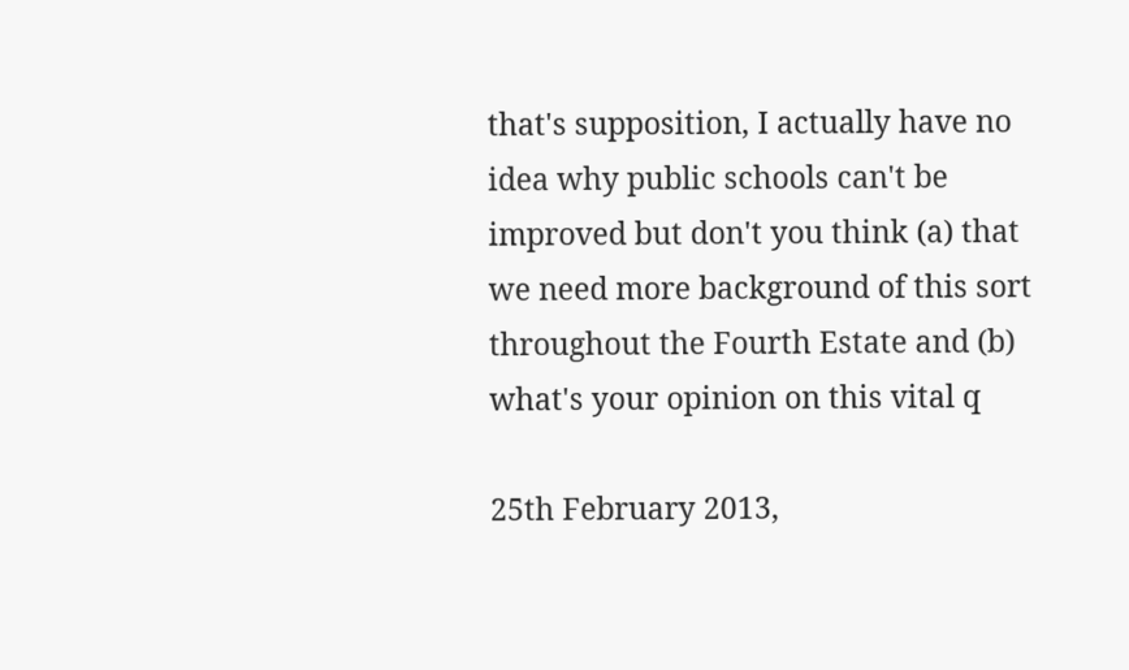that's supposition, I actually have no idea why public schools can't be improved but don't you think (a) that we need more background of this sort throughout the Fourth Estate and (b) what's your opinion on this vital q

25th February 2013,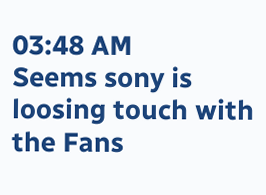03:48 AM
Seems sony is loosing touch with the Fans